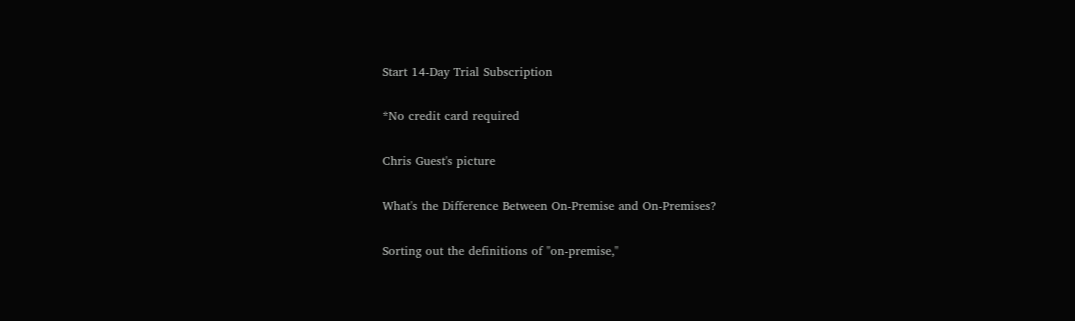Start 14-Day Trial Subscription

*No credit card required

Chris Guest's picture

What's the Difference Between On-Premise and On-Premises?

Sorting out the definitions of "on-premise,"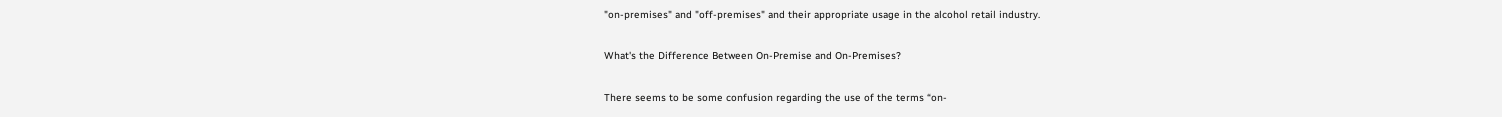"on-premises" and "off-premises" and their appropriate usage in the alcohol retail industry.

What's the Difference Between On-Premise and On-Premises?

There seems to be some confusion regarding the use of the terms “on-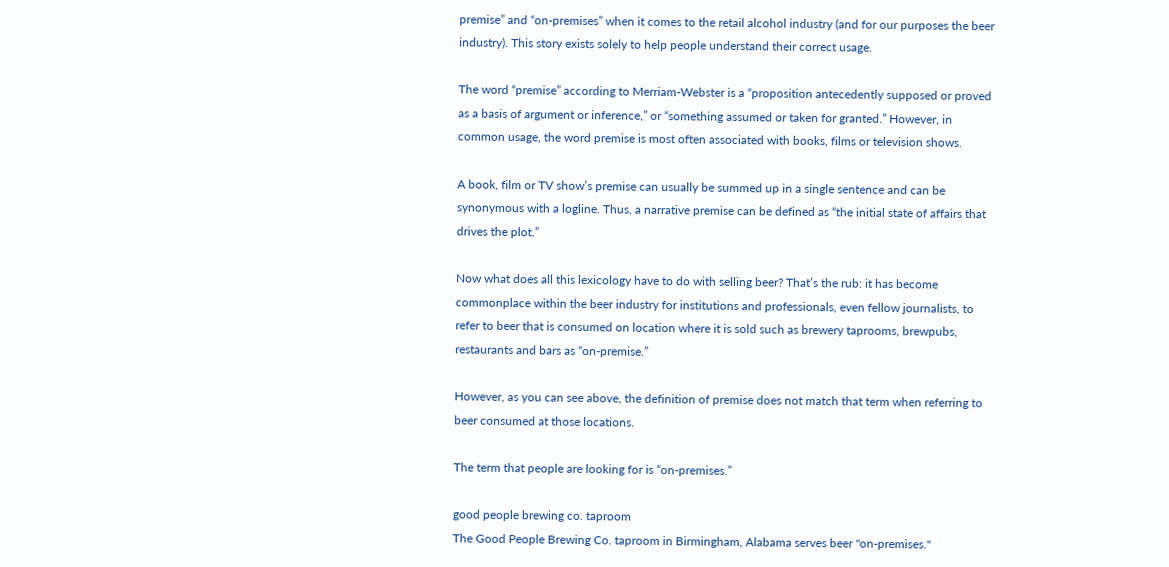premise” and “on-premises” when it comes to the retail alcohol industry (and for our purposes the beer industry). This story exists solely to help people understand their correct usage.

The word “premise” according to Merriam-Webster is a “proposition antecedently supposed or proved as a basis of argument or inference,” or “something assumed or taken for granted.” However, in common usage, the word premise is most often associated with books, films or television shows.

A book, film or TV show’s premise can usually be summed up in a single sentence and can be synonymous with a logline. Thus, a narrative premise can be defined as “the initial state of affairs that drives the plot.”

Now what does all this lexicology have to do with selling beer? That’s the rub: it has become commonplace within the beer industry for institutions and professionals, even fellow journalists, to refer to beer that is consumed on location where it is sold such as brewery taprooms, brewpubs, restaurants and bars as “on-premise.”

However, as you can see above, the definition of premise does not match that term when referring to beer consumed at those locations.

The term that people are looking for is “on-premises.”

good people brewing co. taproom
The Good People Brewing Co. taproom in Birmingham, Alabama serves beer "on-premises."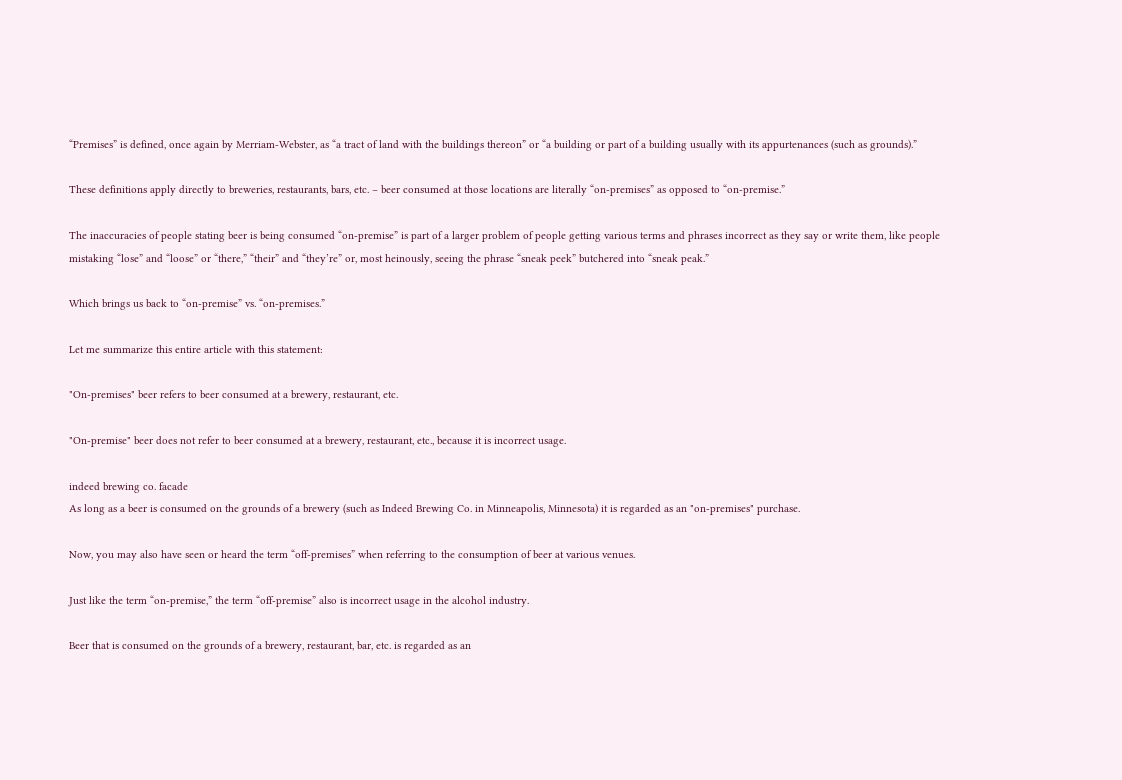“Premises” is defined, once again by Merriam-Webster, as “a tract of land with the buildings thereon” or “a building or part of a building usually with its appurtenances (such as grounds).”

These definitions apply directly to breweries, restaurants, bars, etc. – beer consumed at those locations are literally “on-premises” as opposed to “on-premise.”

The inaccuracies of people stating beer is being consumed “on-premise” is part of a larger problem of people getting various terms and phrases incorrect as they say or write them, like people mistaking “lose” and “loose” or “there,” “their” and “they’re” or, most heinously, seeing the phrase “sneak peek” butchered into “sneak peak.”

Which brings us back to “on-premise” vs. “on-premises.”

Let me summarize this entire article with this statement:

"On-premises" beer refers to beer consumed at a brewery, restaurant, etc.

"On-premise" beer does not refer to beer consumed at a brewery, restaurant, etc., because it is incorrect usage.

indeed brewing co. facade
As long as a beer is consumed on the grounds of a brewery (such as Indeed Brewing Co. in Minneapolis, Minnesota) it is regarded as an "on-premises" purchase.

Now, you may also have seen or heard the term “off-premises” when referring to the consumption of beer at various venues.

Just like the term “on-premise,” the term “off-premise” also is incorrect usage in the alcohol industry.

Beer that is consumed on the grounds of a brewery, restaurant, bar, etc. is regarded as an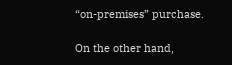“on-premises” purchase.

On the other hand,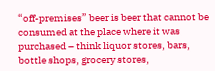“off-premises” beer is beer that cannot be consumed at the place where it was purchased – think liquor stores, bars, bottle shops, grocery stores,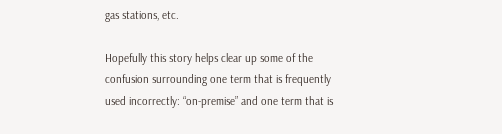gas stations, etc.

Hopefully this story helps clear up some of the confusion surrounding one term that is frequently used incorrectly: “on-premise” and one term that is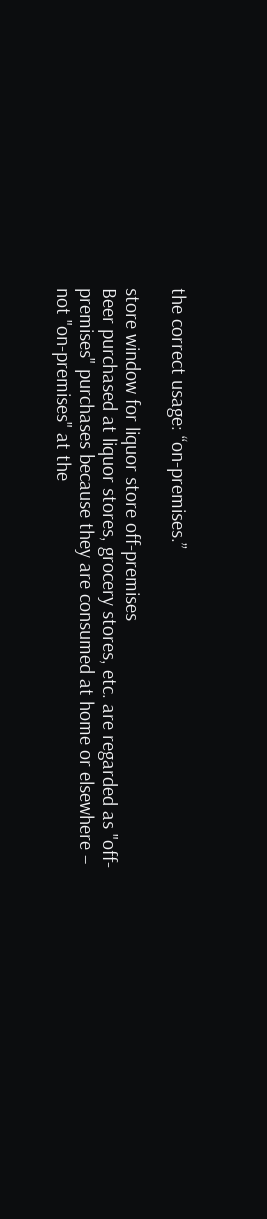the correct usage: “on-premises.”

store window for liquor store off-premises
Beer purchased at liquor stores, grocery stores, etc. are regarded as "off-premises" purchases because they are consumed at home or elsewhere – not "on-premises" at the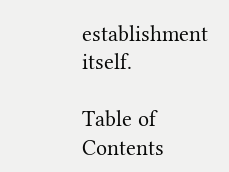establishment itself.

Table of Contents